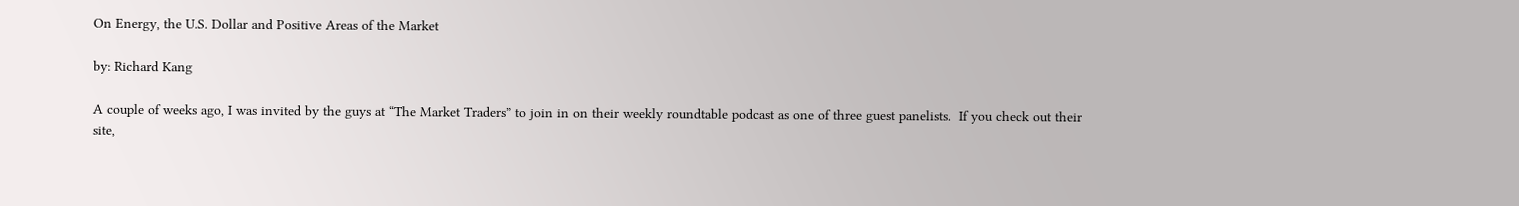On Energy, the U.S. Dollar and Positive Areas of the Market

by: Richard Kang

A couple of weeks ago, I was invited by the guys at “The Market Traders” to join in on their weekly roundtable podcast as one of three guest panelists.  If you check out their site,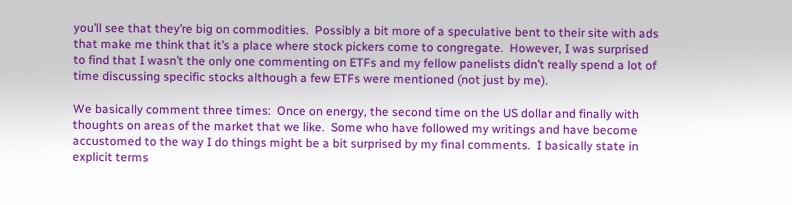you’ll see that they’re big on commodities.  Possibly a bit more of a speculative bent to their site with ads that make me think that it’s a place where stock pickers come to congregate.  However, I was surprised to find that I wasn’t the only one commenting on ETFs and my fellow panelists didn’t really spend a lot of time discussing specific stocks although a few ETFs were mentioned (not just by me).

We basically comment three times:  Once on energy, the second time on the US dollar and finally with thoughts on areas of the market that we like.  Some who have followed my writings and have become accustomed to the way I do things might be a bit surprised by my final comments.  I basically state in explicit terms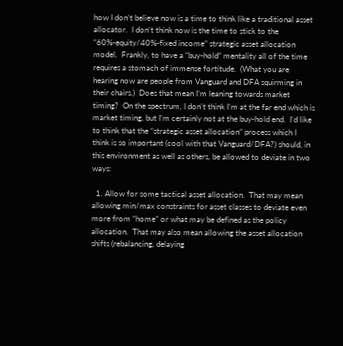how I don’t believe now is a time to think like a traditional asset allocator.  I don’t think now is the time to stick to the “60%-equity/40%-fixed income” strategic asset allocation model.  Frankly, to have a “buy-hold” mentality all of the time requires a stomach of immense fortitude.  (What you are hearing now are people from Vanguard and DFA squirming in their chairs.)  Does that mean I’m leaning towards market timing?  On the spectrum, I don’t think I’m at the far end which is market timing, but I’m certainly not at the buy-hold end.  I’d like to think that the “strategic asset allocation” process which I think is so important (cool with that Vanguard/DFA?) should, in this environment as well as others, be allowed to deviate in two ways:

  1. Allow for some tactical asset allocation.  That may mean allowing min/max constraints for asset classes to deviate even more from “home” or what may be defined as the policy allocation.  That may also mean allowing the asset allocation shifts (rebalancing, delaying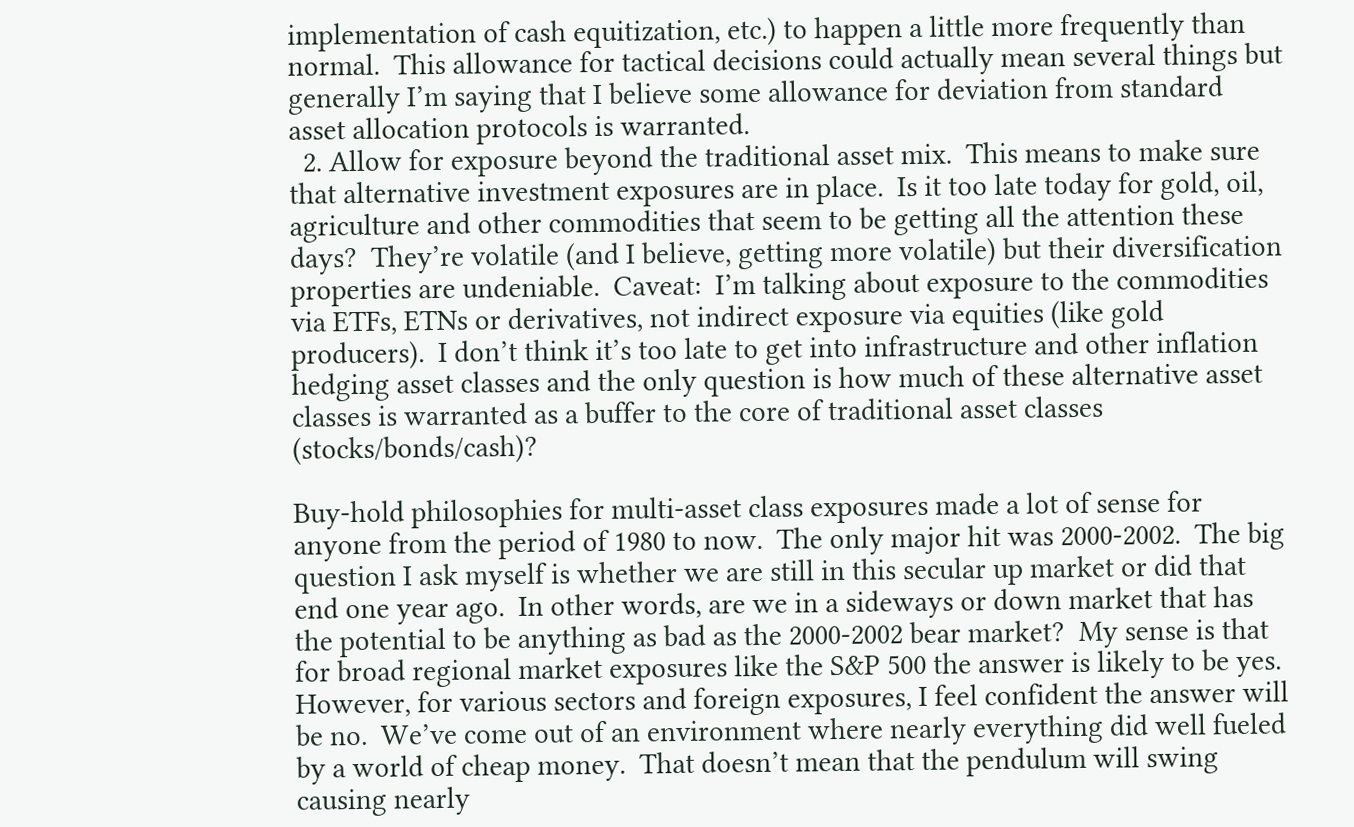implementation of cash equitization, etc.) to happen a little more frequently than normal.  This allowance for tactical decisions could actually mean several things but generally I’m saying that I believe some allowance for deviation from standard asset allocation protocols is warranted.
  2. Allow for exposure beyond the traditional asset mix.  This means to make sure that alternative investment exposures are in place.  Is it too late today for gold, oil, agriculture and other commodities that seem to be getting all the attention these days?  They’re volatile (and I believe, getting more volatile) but their diversification properties are undeniable.  Caveat:  I’m talking about exposure to the commodities via ETFs, ETNs or derivatives, not indirect exposure via equities (like gold producers).  I don’t think it’s too late to get into infrastructure and other inflation hedging asset classes and the only question is how much of these alternative asset classes is warranted as a buffer to the core of traditional asset classes (stocks/bonds/cash)?

Buy-hold philosophies for multi-asset class exposures made a lot of sense for anyone from the period of 1980 to now.  The only major hit was 2000-2002.  The big question I ask myself is whether we are still in this secular up market or did that end one year ago.  In other words, are we in a sideways or down market that has the potential to be anything as bad as the 2000-2002 bear market?  My sense is that for broad regional market exposures like the S&P 500 the answer is likely to be yes.  However, for various sectors and foreign exposures, I feel confident the answer will be no.  We’ve come out of an environment where nearly everything did well fueled by a world of cheap money.  That doesn’t mean that the pendulum will swing causing nearly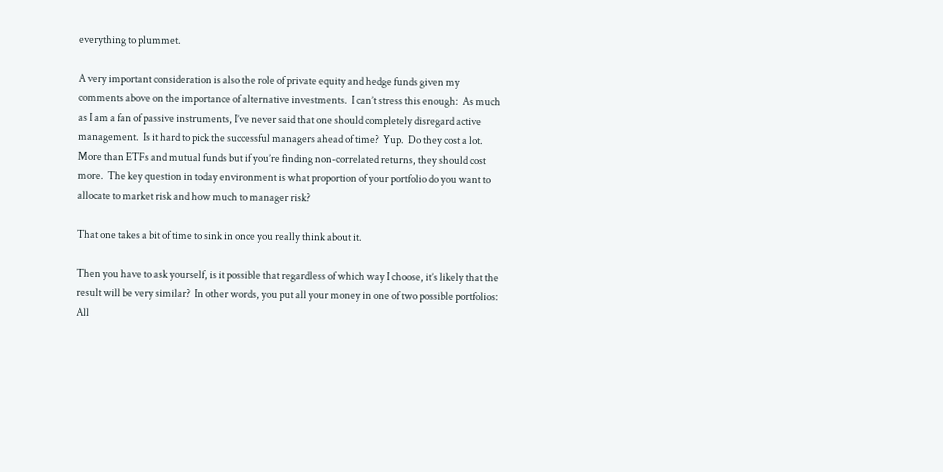everything to plummet.

A very important consideration is also the role of private equity and hedge funds given my comments above on the importance of alternative investments.  I can’t stress this enough:  As much as I am a fan of passive instruments, I’ve never said that one should completely disregard active management.  Is it hard to pick the successful managers ahead of time?  Yup.  Do they cost a lot.  More than ETFs and mutual funds but if you’re finding non-correlated returns, they should cost more.  The key question in today environment is what proportion of your portfolio do you want to allocate to market risk and how much to manager risk?

That one takes a bit of time to sink in once you really think about it.

Then you have to ask yourself, is it possible that regardless of which way I choose, it’s likely that the result will be very similar?  In other words, you put all your money in one of two possible portfolios:  All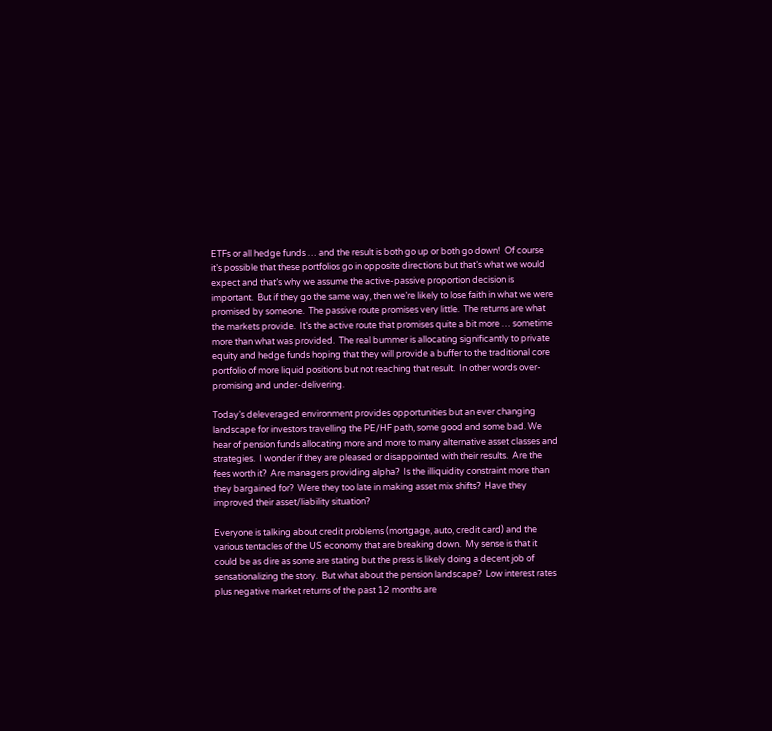ETFs or all hedge funds … and the result is both go up or both go down!  Of course it’s possible that these portfolios go in opposite directions but that’s what we would expect and that’s why we assume the active-passive proportion decision is important.  But if they go the same way, then we’re likely to lose faith in what we were promised by someone.  The passive route promises very little.  The returns are what the markets provide.  It’s the active route that promises quite a bit more … sometime more than what was provided.  The real bummer is allocating significantly to private equity and hedge funds hoping that they will provide a buffer to the traditional core portfolio of more liquid positions but not reaching that result.  In other words over-promising and under-delivering.

Today’s deleveraged environment provides opportunities but an ever changing landscape for investors travelling the PE/HF path, some good and some bad. We hear of pension funds allocating more and more to many alternative asset classes and strategies.  I wonder if they are pleased or disappointed with their results.  Are the fees worth it?  Are managers providing alpha?  Is the illiquidity constraint more than they bargained for?  Were they too late in making asset mix shifts?  Have they improved their asset/liability situation?

Everyone is talking about credit problems (mortgage, auto, credit card) and the various tentacles of the US economy that are breaking down.  My sense is that it could be as dire as some are stating but the press is likely doing a decent job of sensationalizing the story.  But what about the pension landscape?  Low interest rates plus negative market returns of the past 12 months are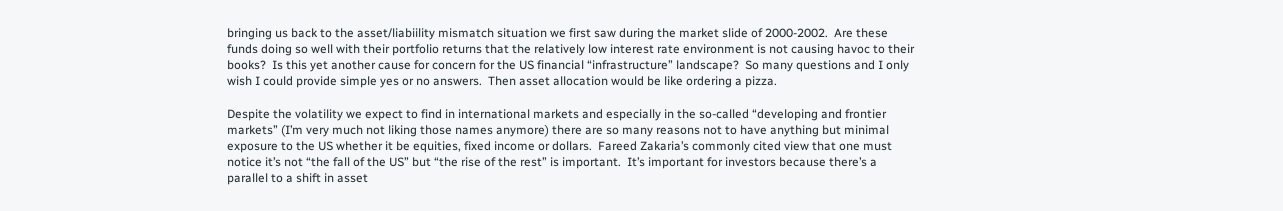bringing us back to the asset/liabiility mismatch situation we first saw during the market slide of 2000-2002.  Are these funds doing so well with their portfolio returns that the relatively low interest rate environment is not causing havoc to their books?  Is this yet another cause for concern for the US financial “infrastructure” landscape?  So many questions and I only wish I could provide simple yes or no answers.  Then asset allocation would be like ordering a pizza.

Despite the volatility we expect to find in international markets and especially in the so-called “developing and frontier markets” (I’m very much not liking those names anymore) there are so many reasons not to have anything but minimal exposure to the US whether it be equities, fixed income or dollars.  Fareed Zakaria’s commonly cited view that one must notice it’s not “the fall of the US” but “the rise of the rest” is important.  It’s important for investors because there’s a parallel to a shift in asset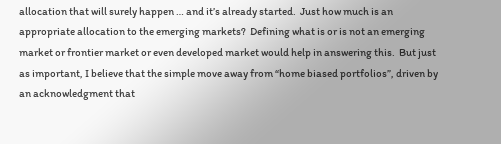allocation that will surely happen … and it’s already started.  Just how much is an appropriate allocation to the emerging markets?  Defining what is or is not an emerging market or frontier market or even developed market would help in answering this.  But just as important, I believe that the simple move away from “home biased portfolios”, driven by an acknowledgment that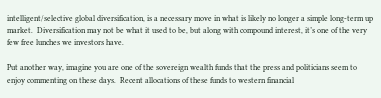intelligent/selective global diversification, is a necessary move in what is likely no longer a simple long-term up market.  Diversification may not be what it used to be, but along with compound interest, it’s one of the very few free lunches we investors have.

Put another way, imagine you are one of the sovereign wealth funds that the press and politicians seem to enjoy commenting on these days.  Recent allocations of these funds to western financial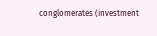conglomerates (investment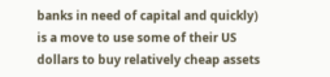banks in need of capital and quickly) is a move to use some of their US dollars to buy relatively cheap assets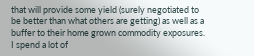that will provide some yield (surely negotiated to be better than what others are getting) as well as a buffer to their home grown commodity exposures.  I spend a lot of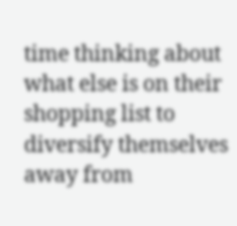time thinking about what else is on their shopping list to diversify themselves away from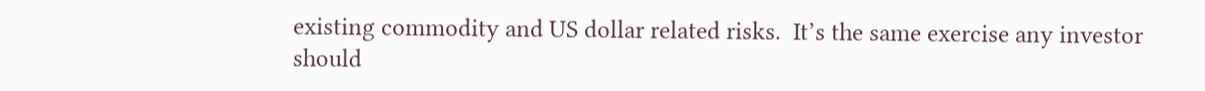existing commodity and US dollar related risks.  It’s the same exercise any investor should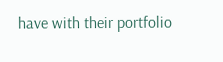have with their portfolio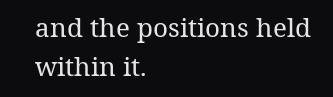and the positions held within it.